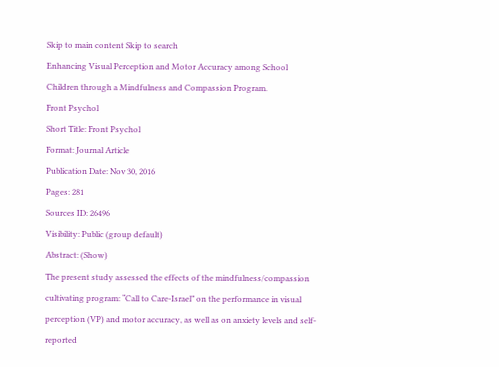Skip to main content Skip to search
Enhancing Visual Perception and Motor Accuracy among School Children through a Mindfulness and Compassion Program.
Front Psychol
Short Title: Front Psychol
Format: Journal Article
Publication Date: Nov 30, 2016
Pages: 281
Sources ID: 26496
Visibility: Public (group default)
Abstract: (Show)
The present study assessed the effects of the mindfulness/compassion cultivating program: “Call to Care-Israel” on the performance in visual perception (VP) and motor accuracy, as well as on anxiety levels and self-reported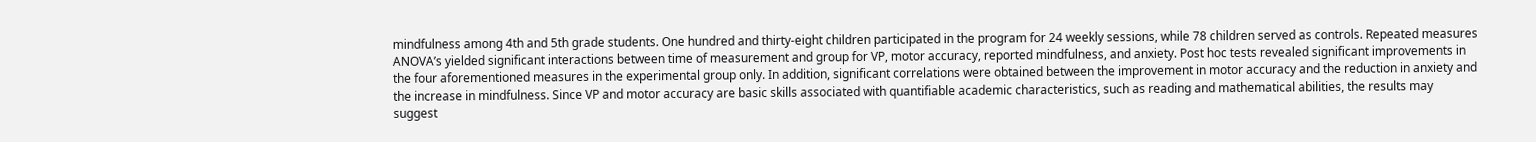mindfulness among 4th and 5th grade students. One hundred and thirty-eight children participated in the program for 24 weekly sessions, while 78 children served as controls. Repeated measures ANOVA’s yielded significant interactions between time of measurement and group for VP, motor accuracy, reported mindfulness, and anxiety. Post hoc tests revealed significant improvements in the four aforementioned measures in the experimental group only. In addition, significant correlations were obtained between the improvement in motor accuracy and the reduction in anxiety and the increase in mindfulness. Since VP and motor accuracy are basic skills associated with quantifiable academic characteristics, such as reading and mathematical abilities, the results may suggest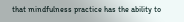that mindfulness practice has the ability to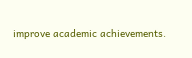improve academic achievements.